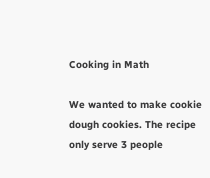Cooking in Math

We wanted to make cookie dough cookies. The recipe only serve 3 people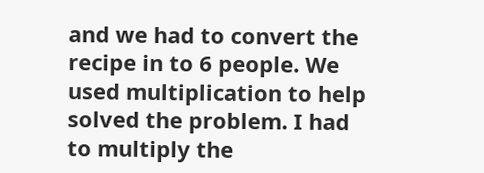and we had to convert the recipe in to 6 people. We used multiplication to help solved the problem. I had to multiply the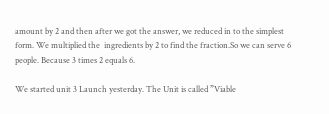amount by 2 and then after we got the answer, we reduced in to the simplest form. We multiplied the  ingredients by 2 to find the fraction.So we can serve 6 people. Because 3 times 2 equals 6.

We started unit 3 Launch yesterday. The Unit is called ”Viable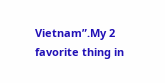Vietnam”.My 2 favorite thing in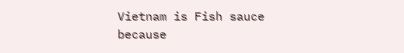Vietnam is Fish sauce because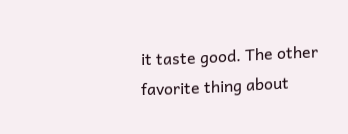it taste good. The other favorite thing about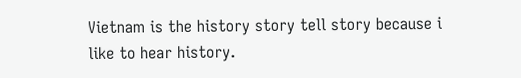Vietnam is the history story tell story because i like to hear history.